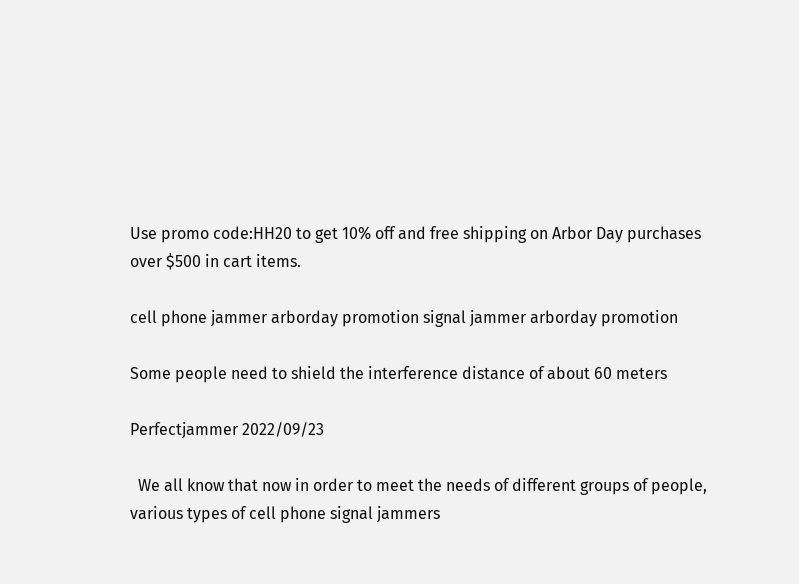Use promo code:HH20 to get 10% off and free shipping on Arbor Day purchases over $500 in cart items.

cell phone jammer arborday promotion signal jammer arborday promotion

Some people need to shield the interference distance of about 60 meters

Perfectjammer 2022/09/23

  We all know that now in order to meet the needs of different groups of people, various types of cell phone signal jammers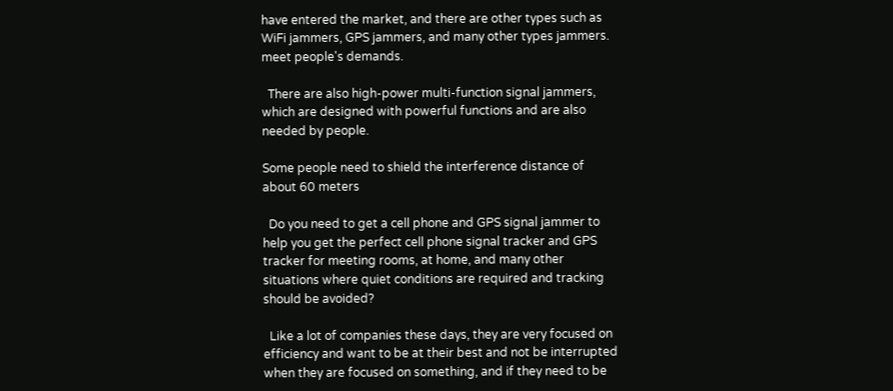have entered the market, and there are other types such as WiFi jammers, GPS jammers, and many other types jammers. meet people's demands.

  There are also high-power multi-function signal jammers, which are designed with powerful functions and are also needed by people.

Some people need to shield the interference distance of about 60 meters

  Do you need to get a cell phone and GPS signal jammer to help you get the perfect cell phone signal tracker and GPS tracker for meeting rooms, at home, and many other situations where quiet conditions are required and tracking should be avoided?

  Like a lot of companies these days, they are very focused on efficiency and want to be at their best and not be interrupted when they are focused on something, and if they need to be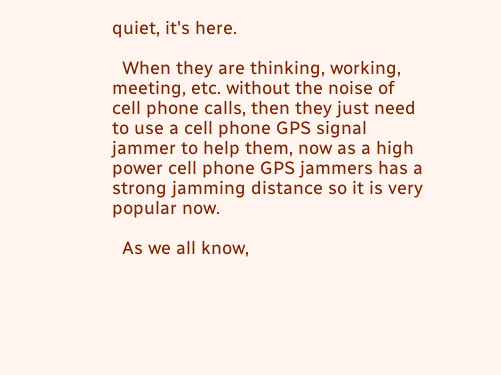quiet, it's here.

  When they are thinking, working, meeting, etc. without the noise of cell phone calls, then they just need to use a cell phone GPS signal jammer to help them, now as a high power cell phone GPS jammers has a strong jamming distance so it is very popular now.

  As we all know,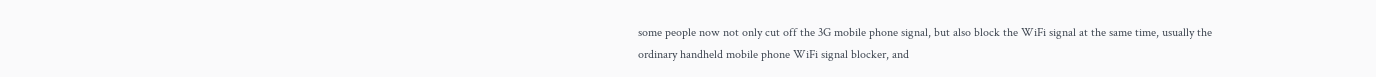some people now not only cut off the 3G mobile phone signal, but also block the WiFi signal at the same time, usually the ordinary handheld mobile phone WiFi signal blocker, and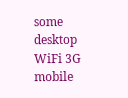some desktop WiFi 3G mobile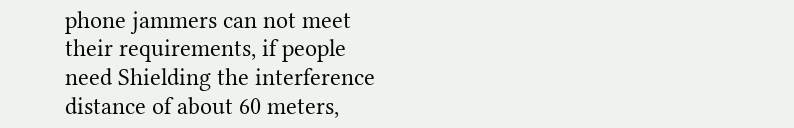phone jammers can not meet their requirements, if people need Shielding the interference distance of about 60 meters,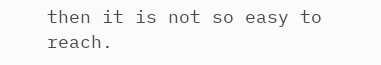then it is not so easy to reach.